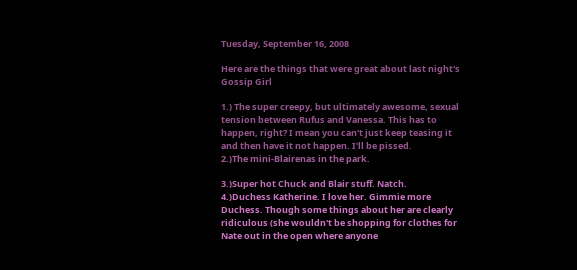Tuesday, September 16, 2008

Here are the things that were great about last night's Gossip Girl

1.) The super creepy, but ultimately awesome, sexual tension between Rufus and Vanessa. This has to happen, right? I mean you can't just keep teasing it and then have it not happen. I'll be pissed.
2.)The mini-Blairenas in the park.

3.)Super hot Chuck and Blair stuff. Natch.
4.)Duchess Katherine. I love her. Gimmie more Duchess. Though some things about her are clearly ridiculous (she wouldn't be shopping for clothes for Nate out in the open where anyone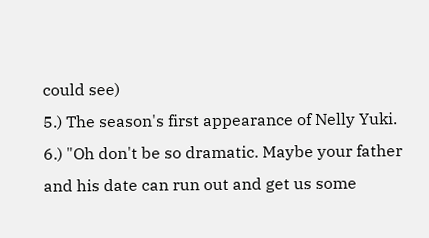could see)
5.) The season's first appearance of Nelly Yuki.
6.) "Oh don't be so dramatic. Maybe your father and his date can run out and get us some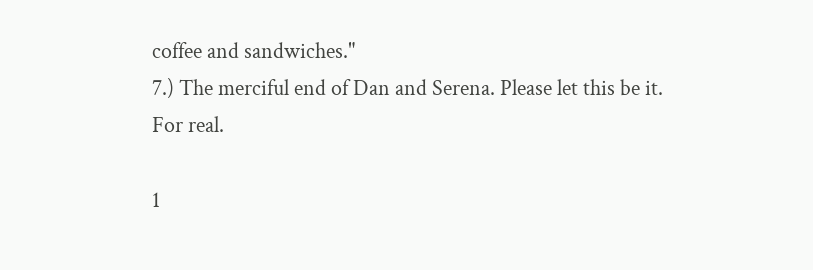coffee and sandwiches."
7.) The merciful end of Dan and Serena. Please let this be it. For real.

1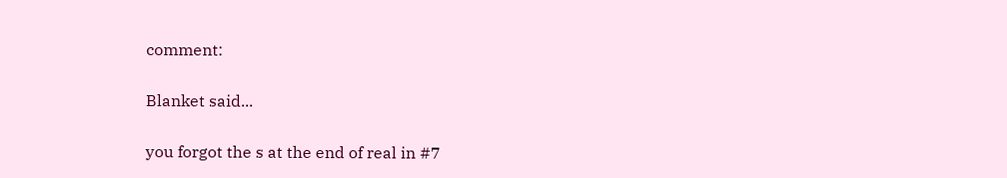comment:

Blanket said...

you forgot the s at the end of real in #7